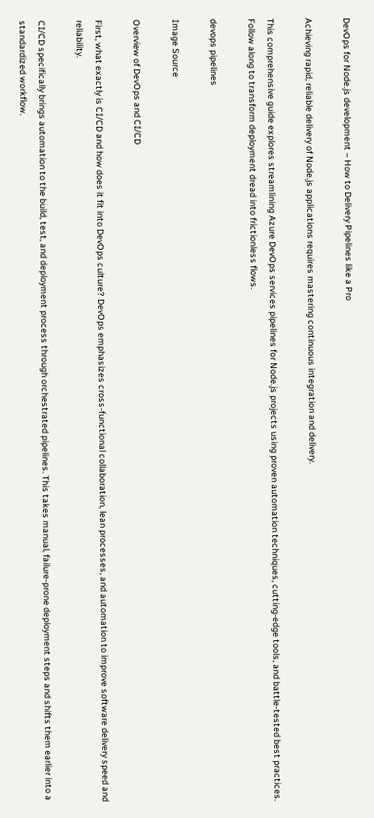DevOps for Node.js development – How to Delivery Pipelines like a Pro

Achieving rapid, reliable delivery of Node.js applications requires mastering continuous integration and delivery.

This comprehensive guide explores streamlining Azure DevOps services pipelines for Node.js projects using proven automation techniques, cutting-edge tools, and battle-tested best practices. Follow along to transform deployment dread into frictionless flows.

devops pipelines

Image Source

Overview of DevOps and CI/CD

First, what exactly is CI/CD and how does it fit into DevOps culture? DevOps emphasizes cross-functional collaboration, lean processes, and automation to improve software delivery speed and reliability.

CI/CD specifically brings automation to the build, test, and deployment process through orchestrated pipelines. This takes manual, failure-prone deployment steps and shifts them earlier into a standardized workflow.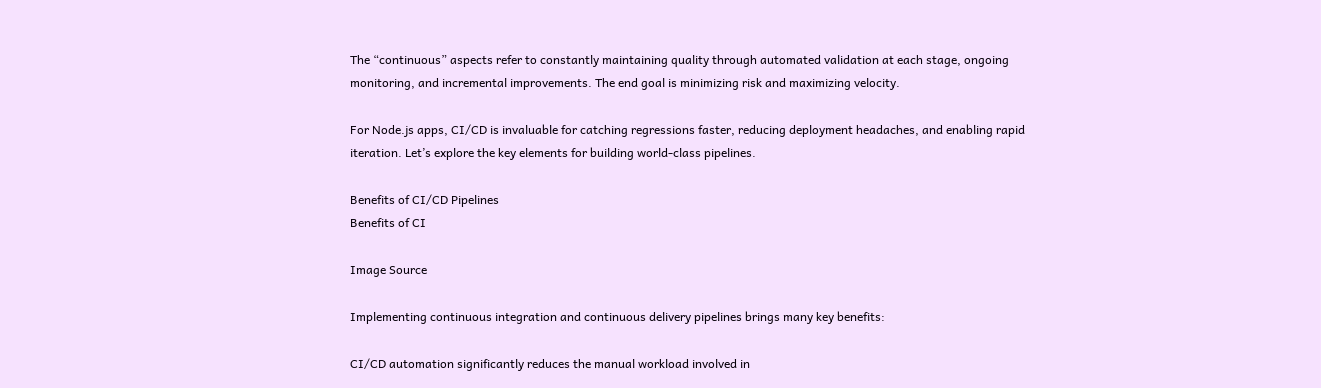The “continuous” aspects refer to constantly maintaining quality through automated validation at each stage, ongoing monitoring, and incremental improvements. The end goal is minimizing risk and maximizing velocity.

For Node.js apps, CI/CD is invaluable for catching regressions faster, reducing deployment headaches, and enabling rapid iteration. Let’s explore the key elements for building world-class pipelines.

Benefits of CI/CD Pipelines
Benefits of CI

Image Source

Implementing continuous integration and continuous delivery pipelines brings many key benefits:

CI/CD automation significantly reduces the manual workload involved in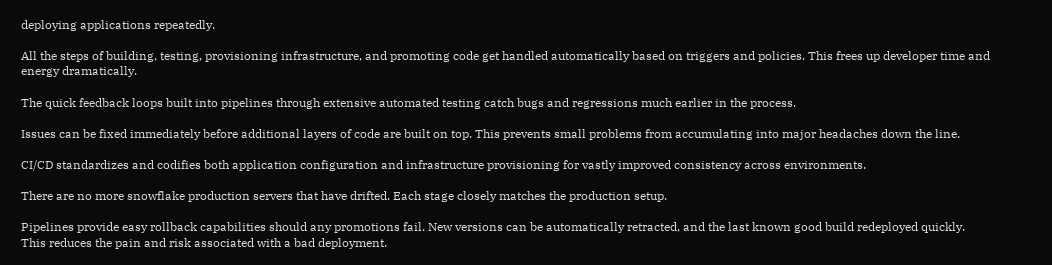deploying applications repeatedly.

All the steps of building, testing, provisioning infrastructure, and promoting code get handled automatically based on triggers and policies. This frees up developer time and energy dramatically.

The quick feedback loops built into pipelines through extensive automated testing catch bugs and regressions much earlier in the process.

Issues can be fixed immediately before additional layers of code are built on top. This prevents small problems from accumulating into major headaches down the line.

CI/CD standardizes and codifies both application configuration and infrastructure provisioning for vastly improved consistency across environments.

There are no more snowflake production servers that have drifted. Each stage closely matches the production setup.

Pipelines provide easy rollback capabilities should any promotions fail. New versions can be automatically retracted, and the last known good build redeployed quickly. This reduces the pain and risk associated with a bad deployment.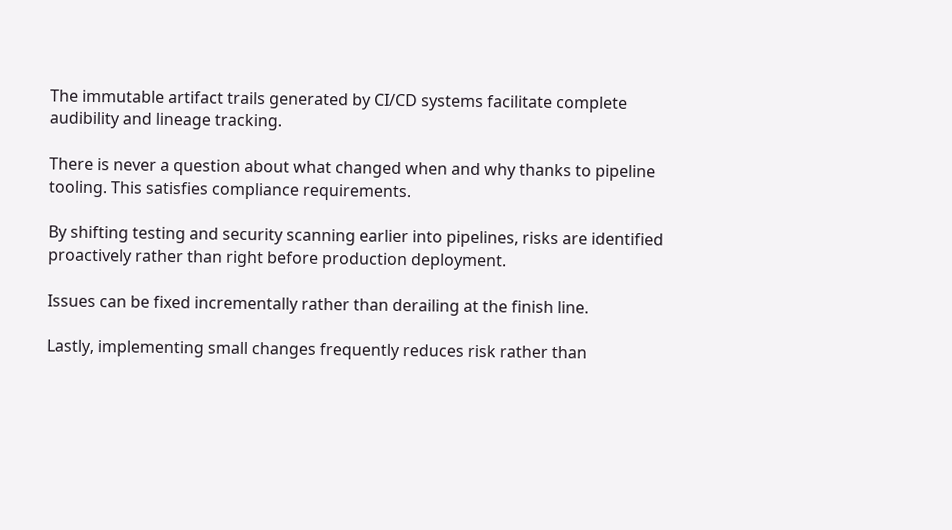The immutable artifact trails generated by CI/CD systems facilitate complete audibility and lineage tracking.

There is never a question about what changed when and why thanks to pipeline tooling. This satisfies compliance requirements.

By shifting testing and security scanning earlier into pipelines, risks are identified proactively rather than right before production deployment.

Issues can be fixed incrementally rather than derailing at the finish line.

Lastly, implementing small changes frequently reduces risk rather than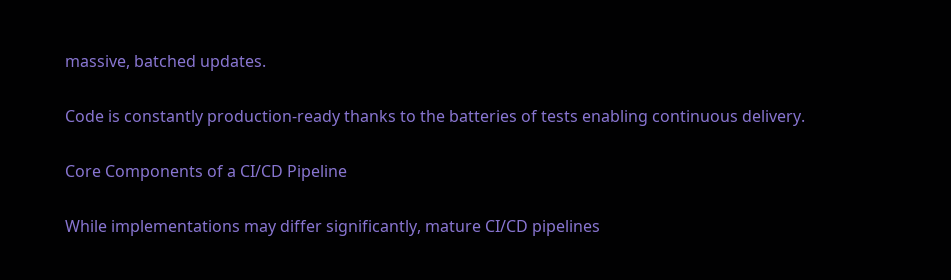massive, batched updates.

Code is constantly production-ready thanks to the batteries of tests enabling continuous delivery.

Core Components of a CI/CD Pipeline

While implementations may differ significantly, mature CI/CD pipelines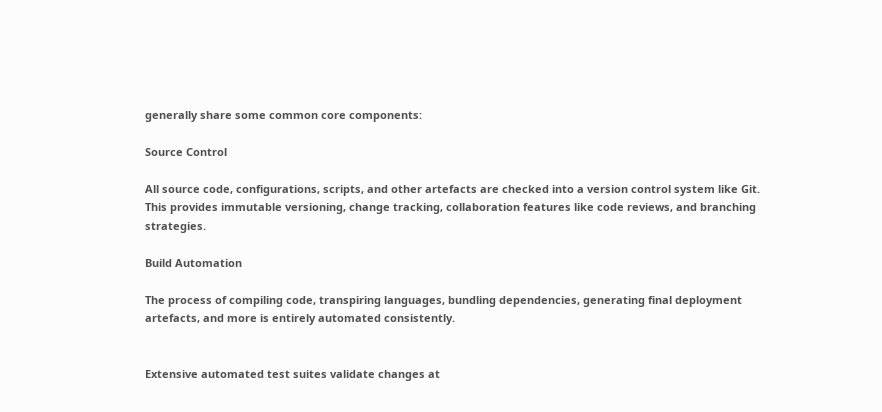generally share some common core components:

Source Control

All source code, configurations, scripts, and other artefacts are checked into a version control system like Git. This provides immutable versioning, change tracking, collaboration features like code reviews, and branching strategies.

Build Automation

The process of compiling code, transpiring languages, bundling dependencies, generating final deployment artefacts, and more is entirely automated consistently.


Extensive automated test suites validate changes at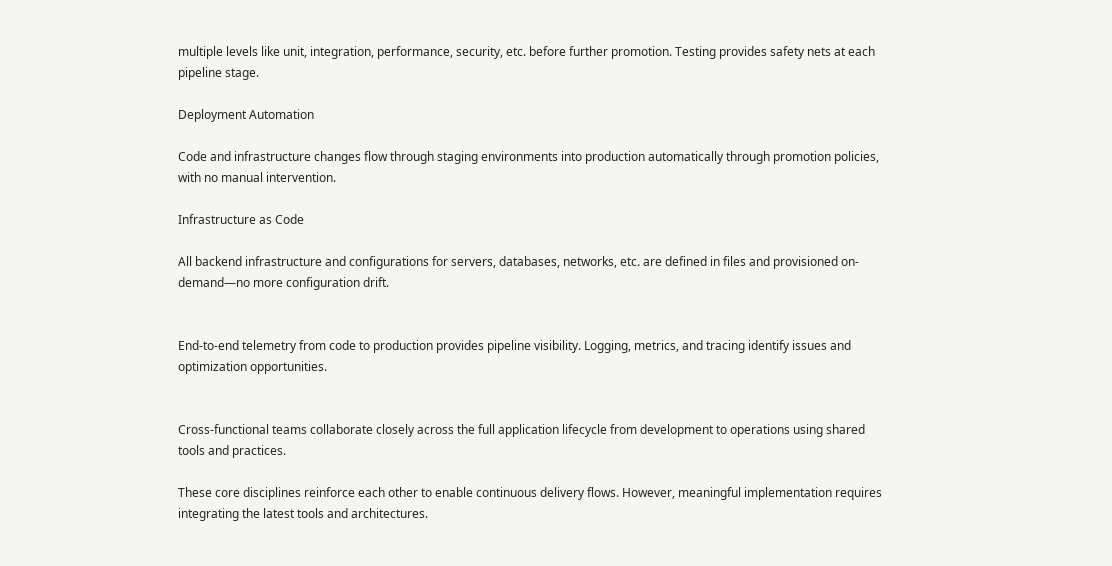multiple levels like unit, integration, performance, security, etc. before further promotion. Testing provides safety nets at each pipeline stage.

Deployment Automation

Code and infrastructure changes flow through staging environments into production automatically through promotion policies, with no manual intervention.

Infrastructure as Code

All backend infrastructure and configurations for servers, databases, networks, etc. are defined in files and provisioned on-demand—no more configuration drift.


End-to-end telemetry from code to production provides pipeline visibility. Logging, metrics, and tracing identify issues and optimization opportunities.


Cross-functional teams collaborate closely across the full application lifecycle from development to operations using shared tools and practices.

These core disciplines reinforce each other to enable continuous delivery flows. However, meaningful implementation requires integrating the latest tools and architectures.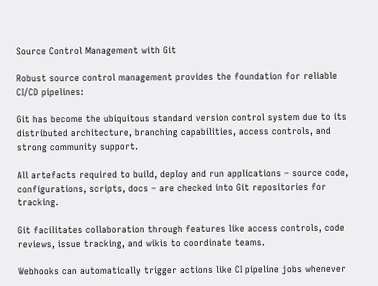Source Control Management with Git

Robust source control management provides the foundation for reliable CI/CD pipelines:

Git has become the ubiquitous standard version control system due to its distributed architecture, branching capabilities, access controls, and strong community support.

All artefacts required to build, deploy and run applications – source code, configurations, scripts, docs – are checked into Git repositories for tracking.

Git facilitates collaboration through features like access controls, code reviews, issue tracking, and wikis to coordinate teams.

Webhooks can automatically trigger actions like CI pipeline jobs whenever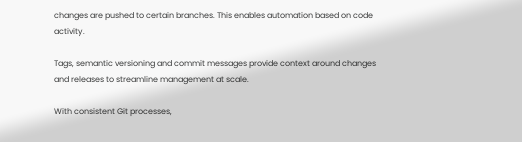changes are pushed to certain branches. This enables automation based on code activity.

Tags, semantic versioning and commit messages provide context around changes and releases to streamline management at scale.

With consistent Git processes,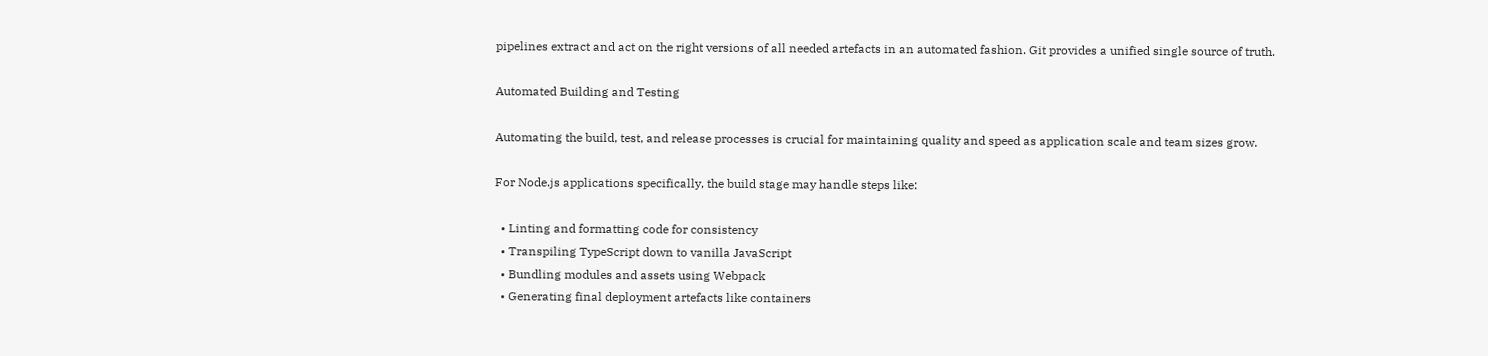pipelines extract and act on the right versions of all needed artefacts in an automated fashion. Git provides a unified single source of truth.

Automated Building and Testing

Automating the build, test, and release processes is crucial for maintaining quality and speed as application scale and team sizes grow.

For Node.js applications specifically, the build stage may handle steps like:

  • Linting and formatting code for consistency
  • Transpiling TypeScript down to vanilla JavaScript
  • Bundling modules and assets using Webpack
  • Generating final deployment artefacts like containers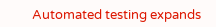Automated testing expands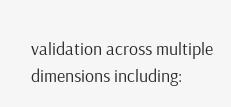validation across multiple dimensions including: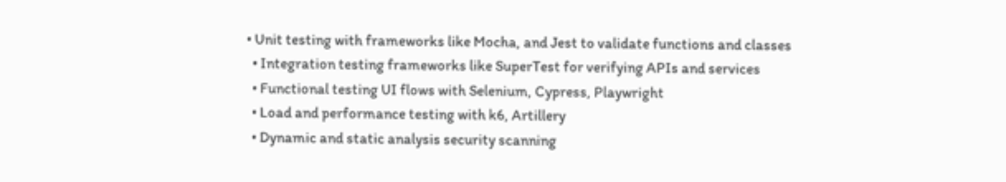• Unit testing with frameworks like Mocha, and Jest to validate functions and classes
  • Integration testing frameworks like SuperTest for verifying APIs and services
  • Functional testing UI flows with Selenium, Cypress, Playwright
  • Load and performance testing with k6, Artillery
  • Dynamic and static analysis security scanning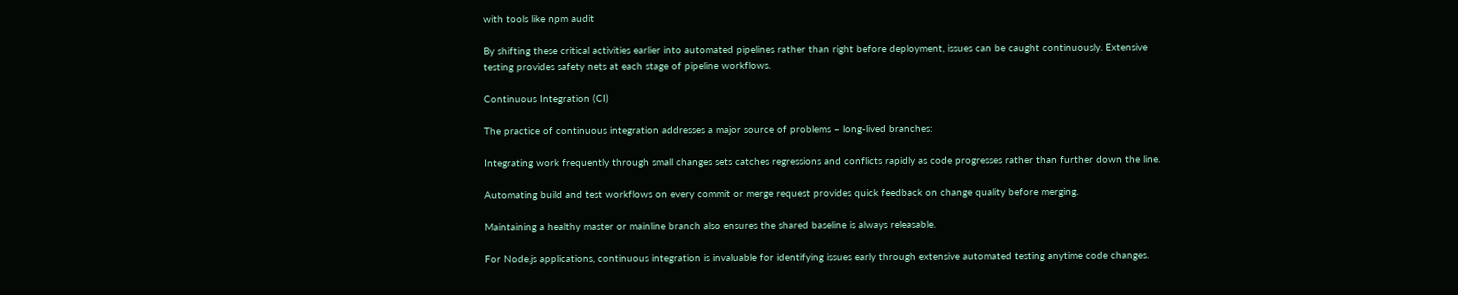with tools like npm audit

By shifting these critical activities earlier into automated pipelines rather than right before deployment, issues can be caught continuously. Extensive testing provides safety nets at each stage of pipeline workflows.

Continuous Integration (CI)

The practice of continuous integration addresses a major source of problems – long-lived branches:

Integrating work frequently through small changes sets catches regressions and conflicts rapidly as code progresses rather than further down the line.

Automating build and test workflows on every commit or merge request provides quick feedback on change quality before merging.

Maintaining a healthy master or mainline branch also ensures the shared baseline is always releasable.

For Node.js applications, continuous integration is invaluable for identifying issues early through extensive automated testing anytime code changes.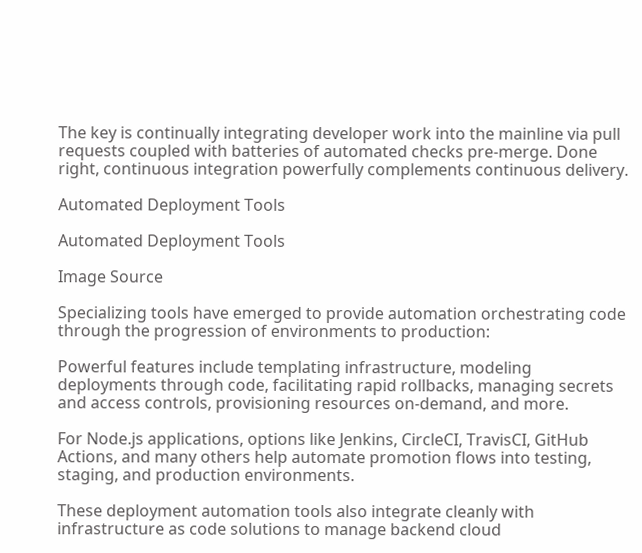The key is continually integrating developer work into the mainline via pull requests coupled with batteries of automated checks pre-merge. Done right, continuous integration powerfully complements continuous delivery.

Automated Deployment Tools

Automated Deployment Tools

Image Source

Specializing tools have emerged to provide automation orchestrating code through the progression of environments to production:

Powerful features include templating infrastructure, modeling deployments through code, facilitating rapid rollbacks, managing secrets and access controls, provisioning resources on-demand, and more.

For Node.js applications, options like Jenkins, CircleCI, TravisCI, GitHub Actions, and many others help automate promotion flows into testing, staging, and production environments.

These deployment automation tools also integrate cleanly with infrastructure as code solutions to manage backend cloud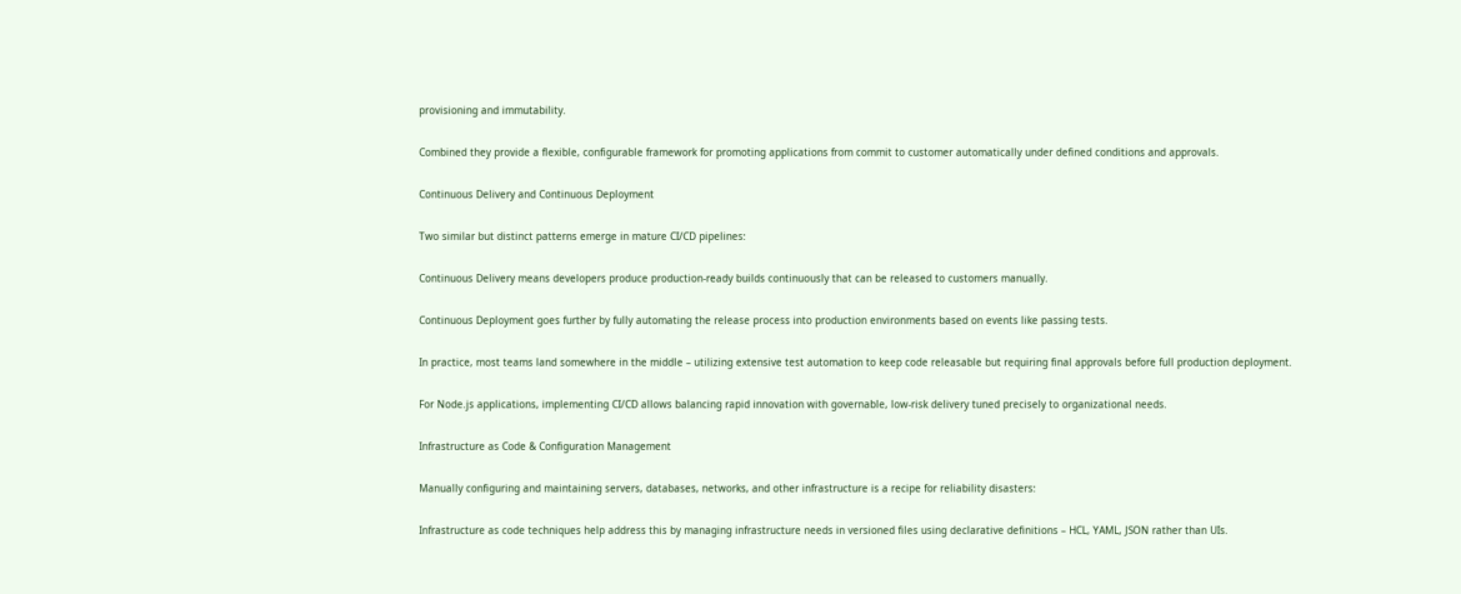provisioning and immutability.

Combined they provide a flexible, configurable framework for promoting applications from commit to customer automatically under defined conditions and approvals.

Continuous Delivery and Continuous Deployment

Two similar but distinct patterns emerge in mature CI/CD pipelines:

Continuous Delivery means developers produce production-ready builds continuously that can be released to customers manually.

Continuous Deployment goes further by fully automating the release process into production environments based on events like passing tests.

In practice, most teams land somewhere in the middle – utilizing extensive test automation to keep code releasable but requiring final approvals before full production deployment.

For Node.js applications, implementing CI/CD allows balancing rapid innovation with governable, low-risk delivery tuned precisely to organizational needs.

Infrastructure as Code & Configuration Management

Manually configuring and maintaining servers, databases, networks, and other infrastructure is a recipe for reliability disasters:

Infrastructure as code techniques help address this by managing infrastructure needs in versioned files using declarative definitions – HCL, YAML, JSON rather than UIs.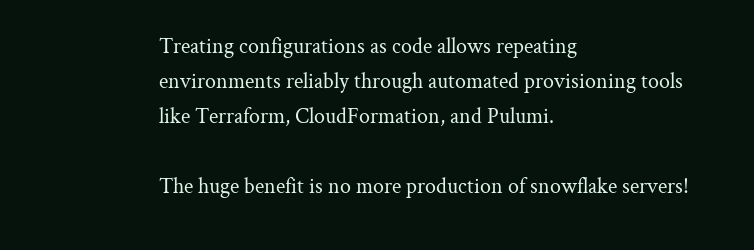Treating configurations as code allows repeating environments reliably through automated provisioning tools like Terraform, CloudFormation, and Pulumi.

The huge benefit is no more production of snowflake servers!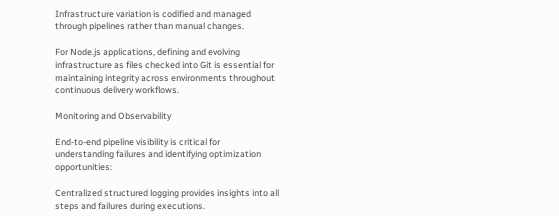Infrastructure variation is codified and managed through pipelines rather than manual changes.

For Node.js applications, defining and evolving infrastructure as files checked into Git is essential for maintaining integrity across environments throughout continuous delivery workflows.

Monitoring and Observability

End-to-end pipeline visibility is critical for understanding failures and identifying optimization opportunities:

Centralized structured logging provides insights into all steps and failures during executions.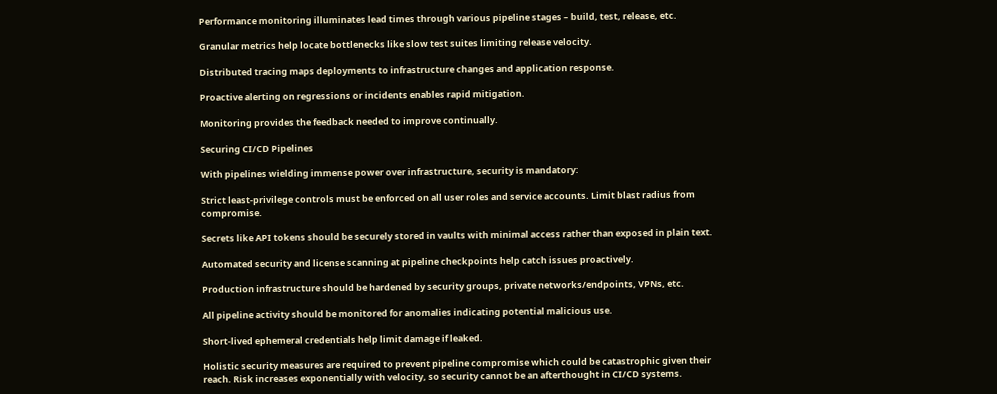Performance monitoring illuminates lead times through various pipeline stages – build, test, release, etc.

Granular metrics help locate bottlenecks like slow test suites limiting release velocity.

Distributed tracing maps deployments to infrastructure changes and application response.

Proactive alerting on regressions or incidents enables rapid mitigation.

Monitoring provides the feedback needed to improve continually.

Securing CI/CD Pipelines

With pipelines wielding immense power over infrastructure, security is mandatory:

Strict least-privilege controls must be enforced on all user roles and service accounts. Limit blast radius from compromise.

Secrets like API tokens should be securely stored in vaults with minimal access rather than exposed in plain text.

Automated security and license scanning at pipeline checkpoints help catch issues proactively.

Production infrastructure should be hardened by security groups, private networks/endpoints, VPNs, etc.

All pipeline activity should be monitored for anomalies indicating potential malicious use.

Short-lived ephemeral credentials help limit damage if leaked.

Holistic security measures are required to prevent pipeline compromise which could be catastrophic given their reach. Risk increases exponentially with velocity, so security cannot be an afterthought in CI/CD systems.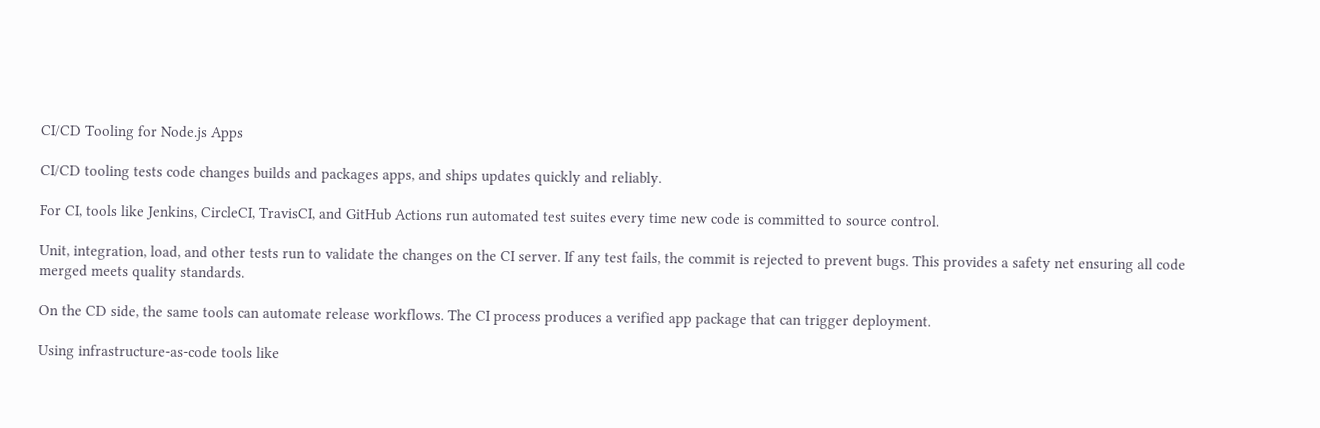CI/CD Tooling for Node.js Apps

CI/CD tooling tests code changes builds and packages apps, and ships updates quickly and reliably.

For CI, tools like Jenkins, CircleCI, TravisCI, and GitHub Actions run automated test suites every time new code is committed to source control.

Unit, integration, load, and other tests run to validate the changes on the CI server. If any test fails, the commit is rejected to prevent bugs. This provides a safety net ensuring all code merged meets quality standards.

On the CD side, the same tools can automate release workflows. The CI process produces a verified app package that can trigger deployment.

Using infrastructure-as-code tools like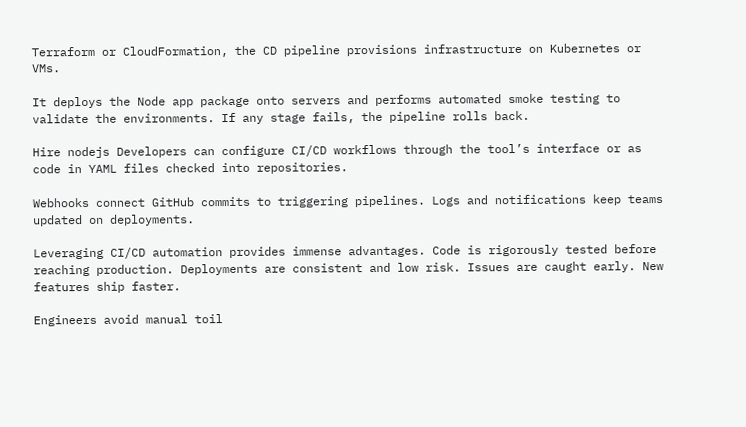Terraform or CloudFormation, the CD pipeline provisions infrastructure on Kubernetes or VMs.

It deploys the Node app package onto servers and performs automated smoke testing to validate the environments. If any stage fails, the pipeline rolls back.

Hire nodejs Developers can configure CI/CD workflows through the tool’s interface or as code in YAML files checked into repositories.

Webhooks connect GitHub commits to triggering pipelines. Logs and notifications keep teams updated on deployments.

Leveraging CI/CD automation provides immense advantages. Code is rigorously tested before reaching production. Deployments are consistent and low risk. Issues are caught early. New features ship faster.

Engineers avoid manual toil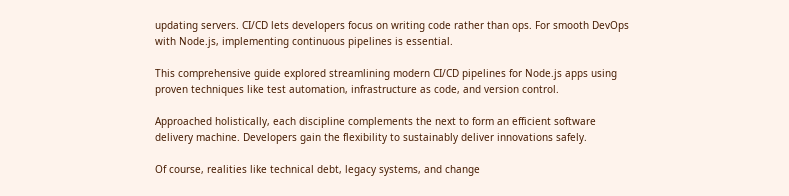updating servers. CI/CD lets developers focus on writing code rather than ops. For smooth DevOps with Node.js, implementing continuous pipelines is essential.

This comprehensive guide explored streamlining modern CI/CD pipelines for Node.js apps using proven techniques like test automation, infrastructure as code, and version control.

Approached holistically, each discipline complements the next to form an efficient software delivery machine. Developers gain the flexibility to sustainably deliver innovations safely.

Of course, realities like technical debt, legacy systems, and change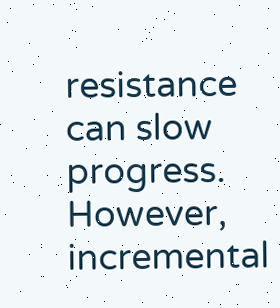resistance can slow progress. However, incremental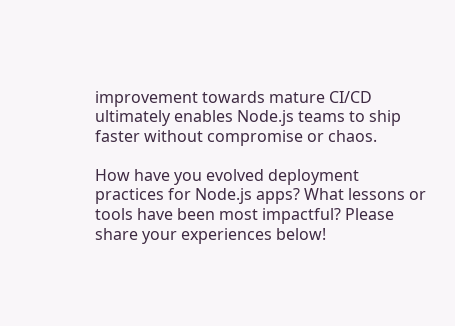improvement towards mature CI/CD ultimately enables Node.js teams to ship faster without compromise or chaos.

How have you evolved deployment practices for Node.js apps? What lessons or tools have been most impactful? Please share your experiences below!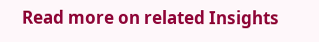Read more on related Insights